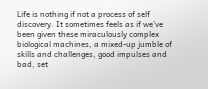Life is nothing if not a process of self discovery. It sometimes feels as if we’ve been given these miraculously complex biological machines, a mixed-up jumble of skills and challenges, good impulses and bad, set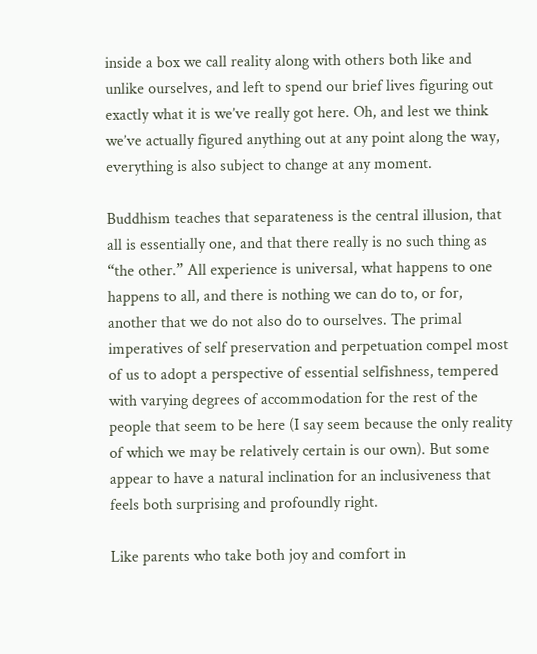inside a box we call reality along with others both like and unlike ourselves, and left to spend our brief lives figuring out exactly what it is we’ve really got here. Oh, and lest we think we’ve actually figured anything out at any point along the way, everything is also subject to change at any moment.

Buddhism teaches that separateness is the central illusion, that all is essentially one, and that there really is no such thing as “the other.” All experience is universal, what happens to one happens to all, and there is nothing we can do to, or for, another that we do not also do to ourselves. The primal imperatives of self preservation and perpetuation compel most of us to adopt a perspective of essential selfishness, tempered with varying degrees of accommodation for the rest of the people that seem to be here (I say seem because the only reality of which we may be relatively certain is our own). But some appear to have a natural inclination for an inclusiveness that feels both surprising and profoundly right.

Like parents who take both joy and comfort in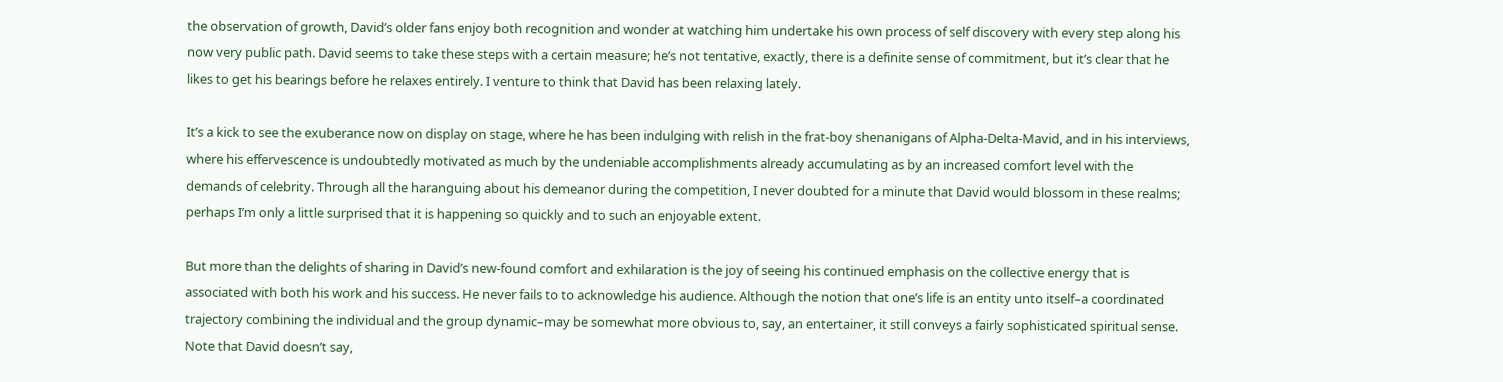the observation of growth, David’s older fans enjoy both recognition and wonder at watching him undertake his own process of self discovery with every step along his now very public path. David seems to take these steps with a certain measure; he’s not tentative, exactly, there is a definite sense of commitment, but it’s clear that he likes to get his bearings before he relaxes entirely. I venture to think that David has been relaxing lately.

It’s a kick to see the exuberance now on display on stage, where he has been indulging with relish in the frat-boy shenanigans of Alpha-Delta-Mavid, and in his interviews, where his effervescence is undoubtedly motivated as much by the undeniable accomplishments already accumulating as by an increased comfort level with the demands of celebrity. Through all the haranguing about his demeanor during the competition, I never doubted for a minute that David would blossom in these realms; perhaps I’m only a little surprised that it is happening so quickly and to such an enjoyable extent.

But more than the delights of sharing in David’s new-found comfort and exhilaration is the joy of seeing his continued emphasis on the collective energy that is associated with both his work and his success. He never fails to to acknowledge his audience. Although the notion that one’s life is an entity unto itself–a coordinated trajectory combining the individual and the group dynamic–may be somewhat more obvious to, say, an entertainer, it still conveys a fairly sophisticated spiritual sense. Note that David doesn’t say,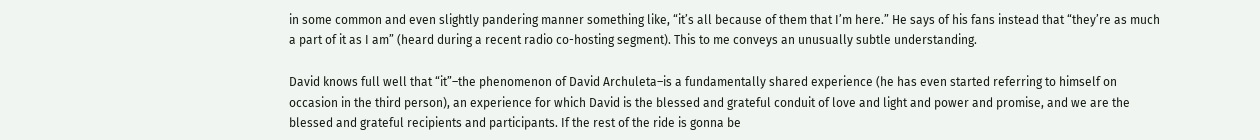in some common and even slightly pandering manner something like, “it’s all because of them that I’m here.” He says of his fans instead that “they’re as much a part of it as I am” (heard during a recent radio co-hosting segment). This to me conveys an unusually subtle understanding.

David knows full well that “it”–the phenomenon of David Archuleta–is a fundamentally shared experience (he has even started referring to himself on occasion in the third person), an experience for which David is the blessed and grateful conduit of love and light and power and promise, and we are the blessed and grateful recipients and participants. If the rest of the ride is gonna be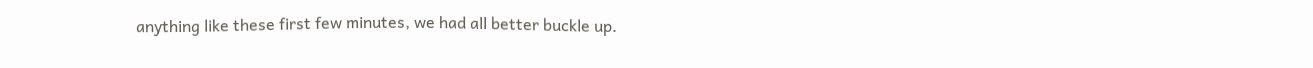anything like these first few minutes, we had all better buckle up.